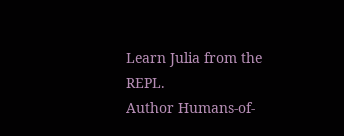Learn Julia from the REPL.
Author Humans-of-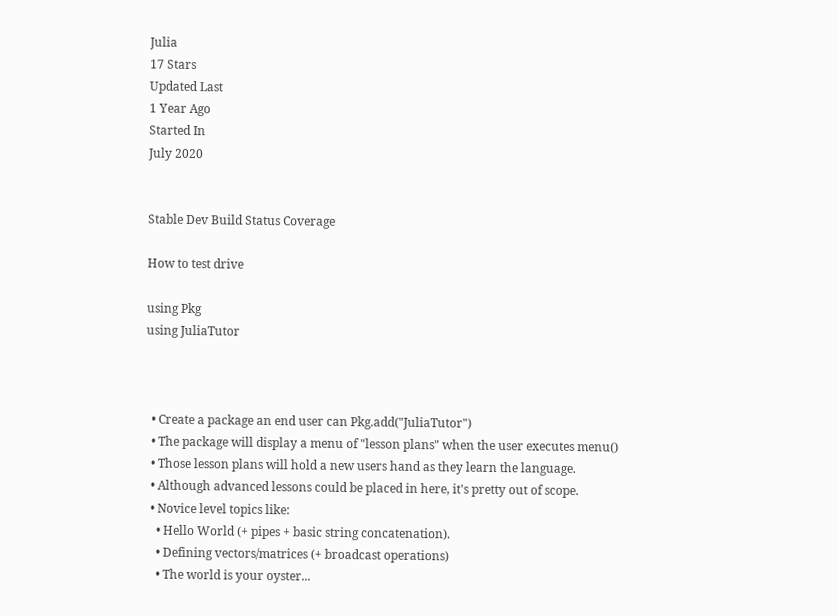Julia
17 Stars
Updated Last
1 Year Ago
Started In
July 2020


Stable Dev Build Status Coverage

How to test drive

using Pkg
using JuliaTutor



  • Create a package an end user can Pkg.add("JuliaTutor")
  • The package will display a menu of "lesson plans" when the user executes menu()
  • Those lesson plans will hold a new users hand as they learn the language.
  • Although advanced lessons could be placed in here, it's pretty out of scope.
  • Novice level topics like:
    • Hello World (+ pipes + basic string concatenation).
    • Defining vectors/matrices (+ broadcast operations)
    • The world is your oyster...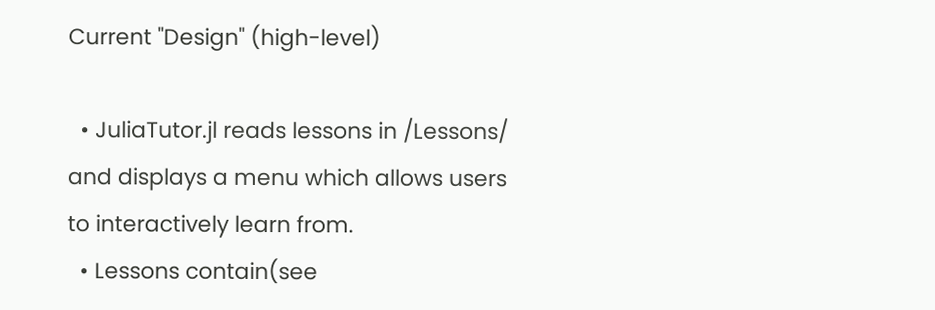Current "Design" (high-level)

  • JuliaTutor.jl reads lessons in /Lessons/ and displays a menu which allows users to interactively learn from.
  • Lessons contain(see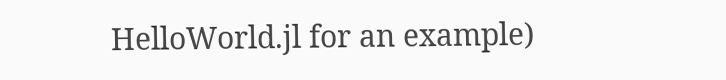HelloWorld.jl for an example)